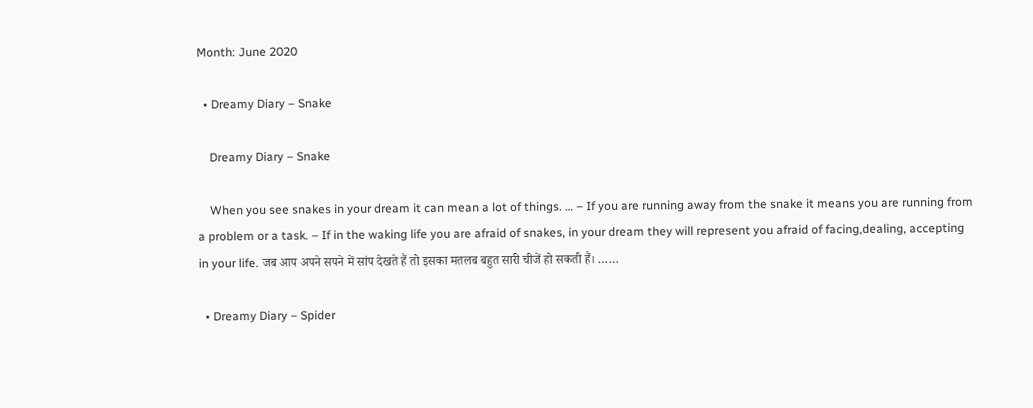Month: June 2020

  • Dreamy Diary – Snake

    Dreamy Diary – Snake

    When you see snakes in your dream it can mean a lot of things. … – If you are running away from the snake it means you are running from a problem or a task. – If in the waking life you are afraid of snakes, in your dream they will represent you afraid of facing,dealing, accepting in your life. जब आप अपने सपने में सांप देखते हैं तो इसका मतलब बहुत सारी चीजें हो सकती हैं। ……

  • Dreamy Diary – Spider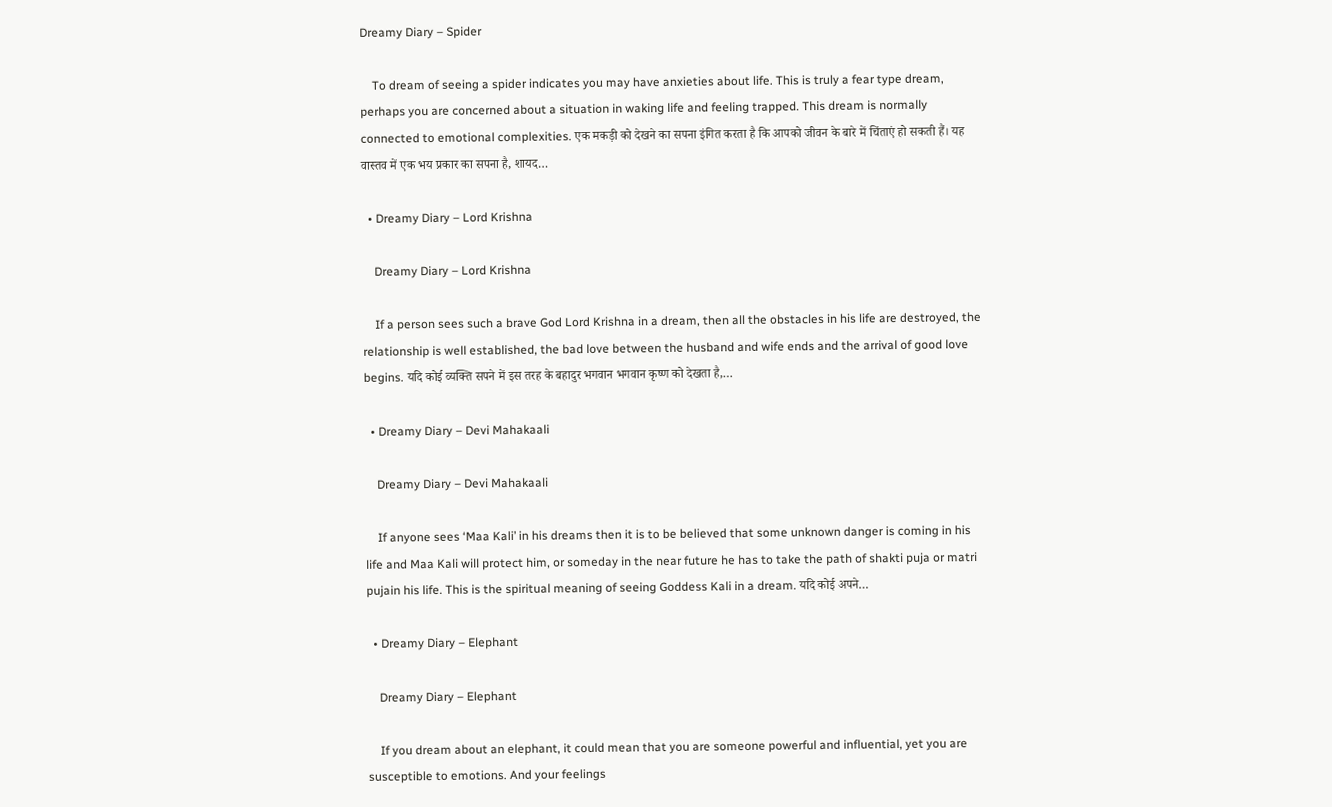Dreamy Diary – Spider

    To dream of seeing a spider indicates you may have anxieties about life. This is truly a fear type dream, perhaps you are concerned about a situation in waking life and feeling trapped. This dream is normally connected to emotional complexities. एक मकड़ी को देखने का सपना इंगित करता है कि आपको जीवन के बारे में चिंताएं हो सकती हैं। यह वास्तव में एक भय प्रकार का सपना है, शायद…

  • Dreamy Diary – Lord Krishna

    Dreamy Diary – Lord Krishna

    If a person sees such a brave God Lord Krishna in a dream, then all the obstacles in his life are destroyed, the relationship is well established, the bad love between the husband and wife ends and the arrival of good love begins. यदि कोई व्यक्ति सपने में इस तरह के बहादुर भगवान भगवान कृष्ण को देखता है,…

  • Dreamy Diary – Devi Mahakaali

    Dreamy Diary – Devi Mahakaali

    If anyone sees ‘Maa Kali’ in his dreams then it is to be believed that some unknown danger is coming in his life and Maa Kali will protect him, or someday in the near future he has to take the path of shakti puja or matri pujain his life. This is the spiritual meaning of seeing Goddess Kali in a dream. यदि कोई अपने…

  • Dreamy Diary – Elephant

    Dreamy Diary – Elephant

    If you dream about an elephant, it could mean that you are someone powerful and influential, yet you are susceptible to emotions. And your feelings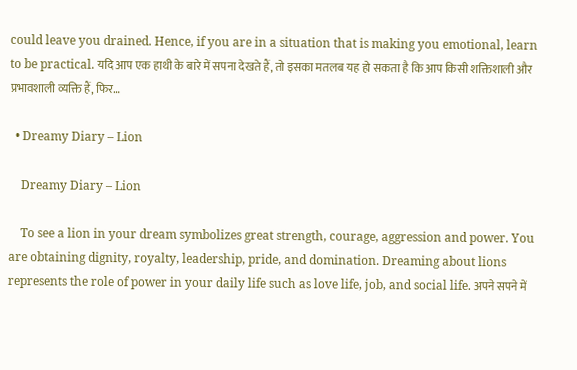could leave you drained. Hence, if you are in a situation that is making you emotional, learn to be practical. यदि आप एक हाथी के बारे में सपना देखते हैं, तो इसका मतलब यह हो सकता है कि आप किसी शक्तिशाली और प्रभावशाली व्यक्ति हैं, फिर…

  • Dreamy Diary – Lion

    Dreamy Diary – Lion

    To see a lion in your dream symbolizes great strength, courage, aggression and power. You are obtaining dignity, royalty, leadership, pride, and domination. Dreaming about lions represents the role of power in your daily life such as love life, job, and social life. अपने सपने में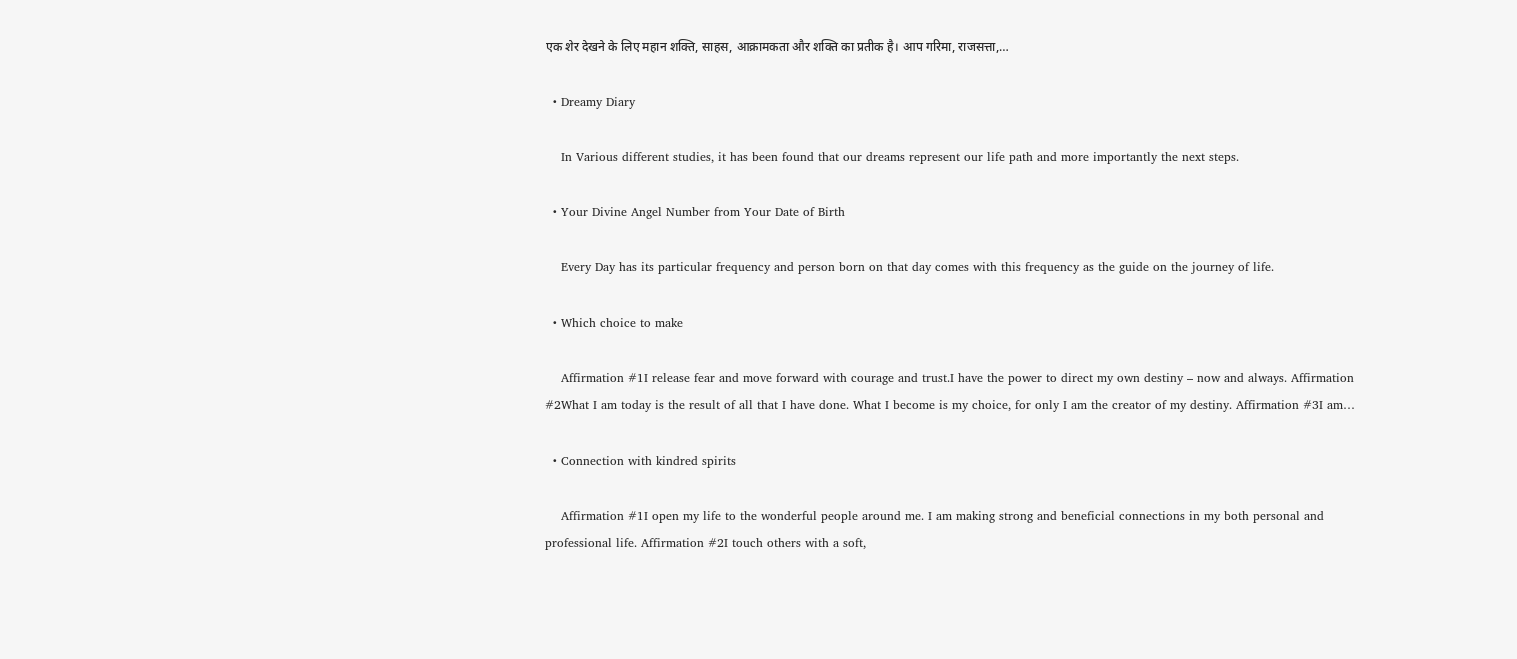एक शेर देखने के लिए महान शक्ति, साहस, आक्रामकता और शक्ति का प्रतीक है। आप गरिमा, राजसत्ता,…

  • Dreamy Diary

    In Various different studies, it has been found that our dreams represent our life path and more importantly the next steps.

  • Your Divine Angel Number from Your Date of Birth

    Every Day has its particular frequency and person born on that day comes with this frequency as the guide on the journey of life.

  • Which choice to make

    Affirmation #1I release fear and move forward with courage and trust.I have the power to direct my own destiny – now and always. Affirmation #2What I am today is the result of all that I have done. What I become is my choice, for only I am the creator of my destiny. Affirmation #3I am…

  • Connection with kindred spirits

    Affirmation #1I open my life to the wonderful people around me. I am making strong and beneficial connections in my both personal and professional life. Affirmation #2I touch others with a soft,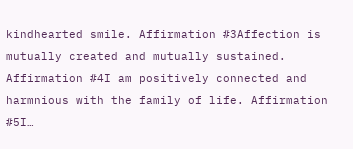kindhearted smile. Affirmation #3Affection is mutually created and mutually sustained. Affirmation #4I am positively connected and harmnious with the family of life. Affirmation #5I…